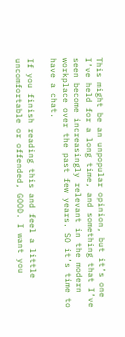This might be an unpopular opinion, but it’s one I’ve held for a long time, and something that I’ve seen become increasingly relevant in the modern workplace over the past few years. SO it’s time to have a chat.

If you finish reading this and feel a little uncomfortable or offended, GOOD. I want you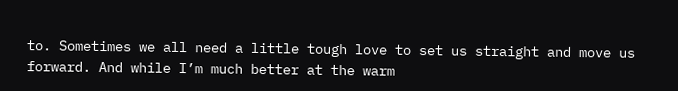to. Sometimes we all need a little tough love to set us straight and move us forward. And while I’m much better at the warm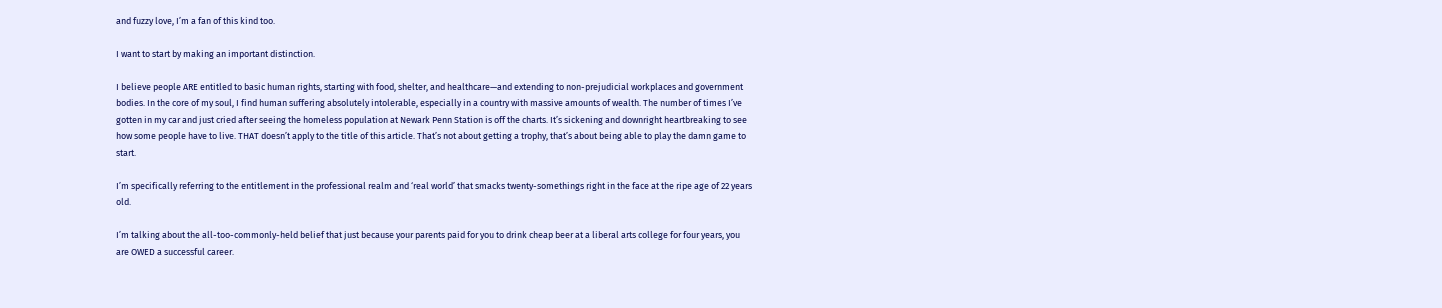and fuzzy love, I’m a fan of this kind too.

I want to start by making an important distinction.

I believe people ARE entitled to basic human rights, starting with food, shelter, and healthcare—and extending to non-prejudicial workplaces and government bodies. In the core of my soul, I find human suffering absolutely intolerable, especially in a country with massive amounts of wealth. The number of times I’ve gotten in my car and just cried after seeing the homeless population at Newark Penn Station is off the charts. It’s sickening and downright heartbreaking to see how some people have to live. THAT doesn’t apply to the title of this article. That’s not about getting a trophy, that’s about being able to play the damn game to start.

I’m specifically referring to the entitlement in the professional realm and ‘real world’ that smacks twenty-somethings right in the face at the ripe age of 22 years old.

I’m talking about the all-too-commonly-held belief that just because your parents paid for you to drink cheap beer at a liberal arts college for four years, you are OWED a successful career.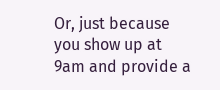Or, just because you show up at 9am and provide a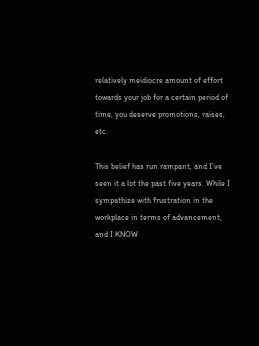relatively meidiocre amount of effort towards your job for a certain period of time, you deserve promotions, raises, etc.

This belief has run rampant, and I’ve seen it a lot the past five years. While I sympathize with frustration in the workplace in terms of advancement, and I KNOW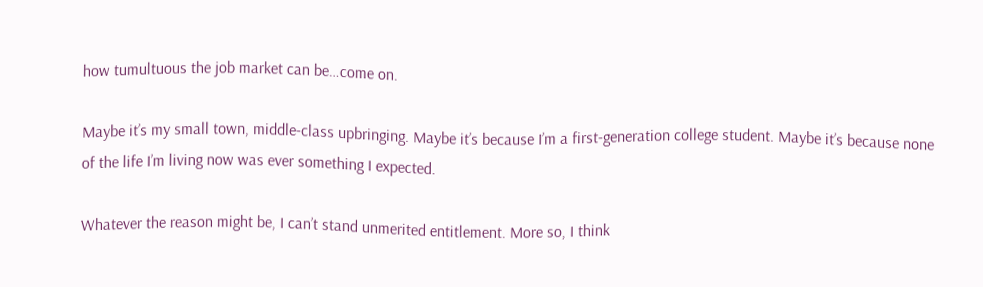how tumultuous the job market can be…come on.

Maybe it’s my small town, middle-class upbringing. Maybe it’s because I’m a first-generation college student. Maybe it’s because none of the life I’m living now was ever something I expected.

Whatever the reason might be, I can’t stand unmerited entitlement. More so, I think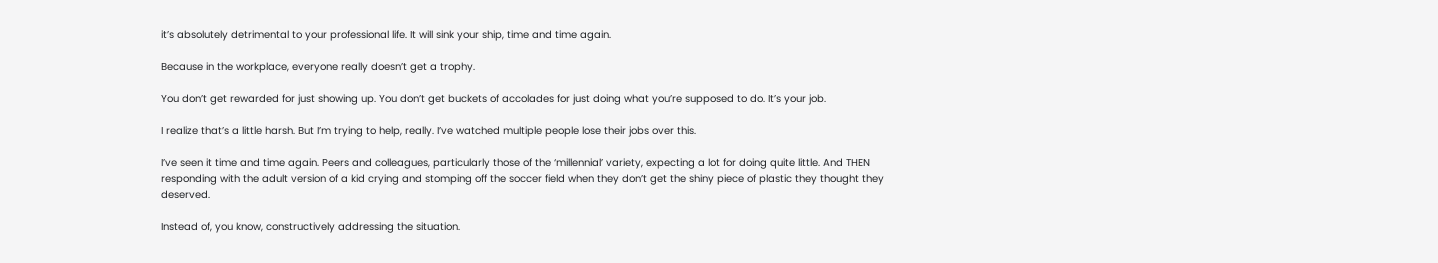it’s absolutely detrimental to your professional life. It will sink your ship, time and time again.

Because in the workplace, everyone really doesn’t get a trophy.

You don’t get rewarded for just showing up. You don’t get buckets of accolades for just doing what you’re supposed to do. It’s your job.

I realize that’s a little harsh. But I’m trying to help, really. I’ve watched multiple people lose their jobs over this.

I’ve seen it time and time again. Peers and colleagues, particularly those of the ‘millennial’ variety, expecting a lot for doing quite little. And THEN responding with the adult version of a kid crying and stomping off the soccer field when they don’t get the shiny piece of plastic they thought they deserved.

Instead of, you know, constructively addressing the situation.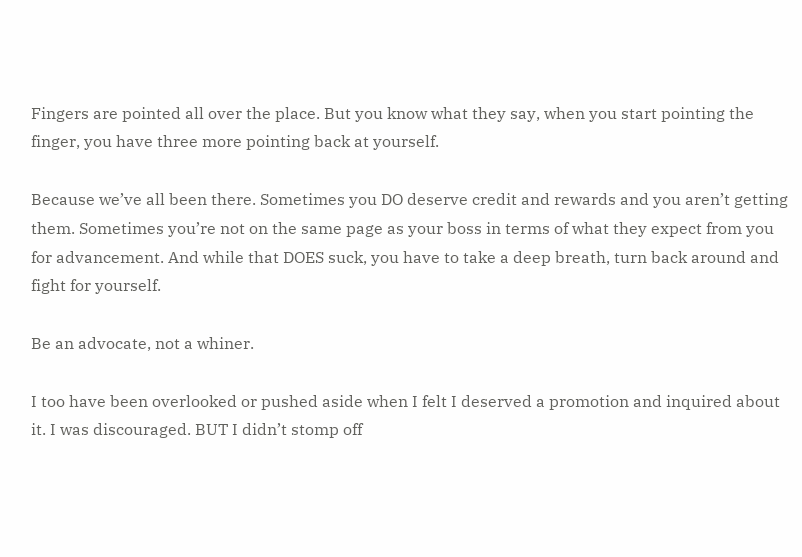Fingers are pointed all over the place. But you know what they say, when you start pointing the finger, you have three more pointing back at yourself.

Because we’ve all been there. Sometimes you DO deserve credit and rewards and you aren’t getting them. Sometimes you’re not on the same page as your boss in terms of what they expect from you for advancement. And while that DOES suck, you have to take a deep breath, turn back around and fight for yourself.

Be an advocate, not a whiner.

I too have been overlooked or pushed aside when I felt I deserved a promotion and inquired about it. I was discouraged. BUT I didn’t stomp off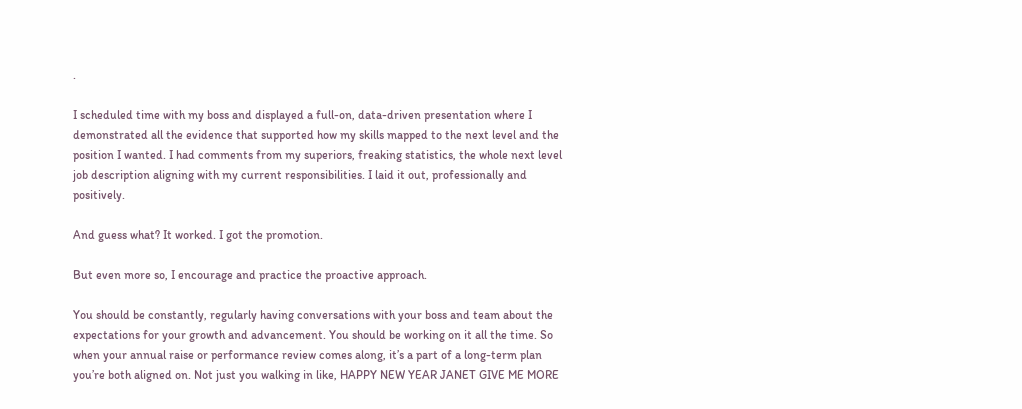.

I scheduled time with my boss and displayed a full-on, data-driven presentation where I demonstrated all the evidence that supported how my skills mapped to the next level and the position I wanted. I had comments from my superiors, freaking statistics, the whole next level job description aligning with my current responsibilities. I laid it out, professionally and positively.

And guess what? It worked. I got the promotion.

But even more so, I encourage and practice the proactive approach.

You should be constantly, regularly having conversations with your boss and team about the expectations for your growth and advancement. You should be working on it all the time. So when your annual raise or performance review comes along, it’s a part of a long-term plan you’re both aligned on. Not just you walking in like, HAPPY NEW YEAR JANET GIVE ME MORE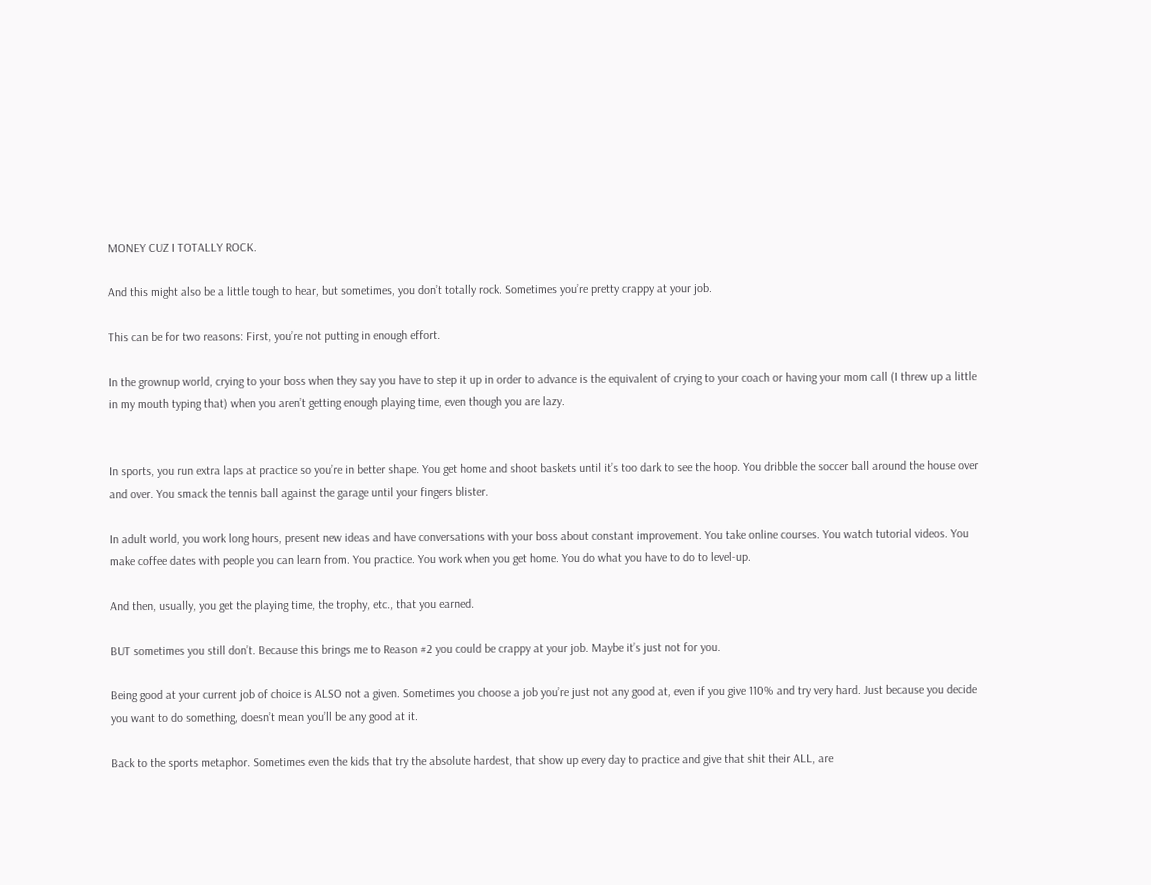MONEY CUZ I TOTALLY ROCK.

And this might also be a little tough to hear, but sometimes, you don’t totally rock. Sometimes you’re pretty crappy at your job.

This can be for two reasons: First, you’re not putting in enough effort.

In the grownup world, crying to your boss when they say you have to step it up in order to advance is the equivalent of crying to your coach or having your mom call (I threw up a little in my mouth typing that) when you aren’t getting enough playing time, even though you are lazy.


In sports, you run extra laps at practice so you’re in better shape. You get home and shoot baskets until it’s too dark to see the hoop. You dribble the soccer ball around the house over and over. You smack the tennis ball against the garage until your fingers blister.

In adult world, you work long hours, present new ideas and have conversations with your boss about constant improvement. You take online courses. You watch tutorial videos. You make coffee dates with people you can learn from. You practice. You work when you get home. You do what you have to do to level-up.

And then, usually, you get the playing time, the trophy, etc., that you earned.

BUT sometimes you still don’t. Because this brings me to Reason #2 you could be crappy at your job. Maybe it’s just not for you.

Being good at your current job of choice is ALSO not a given. Sometimes you choose a job you’re just not any good at, even if you give 110% and try very hard. Just because you decide you want to do something, doesn’t mean you’ll be any good at it.

Back to the sports metaphor. Sometimes even the kids that try the absolute hardest, that show up every day to practice and give that shit their ALL, are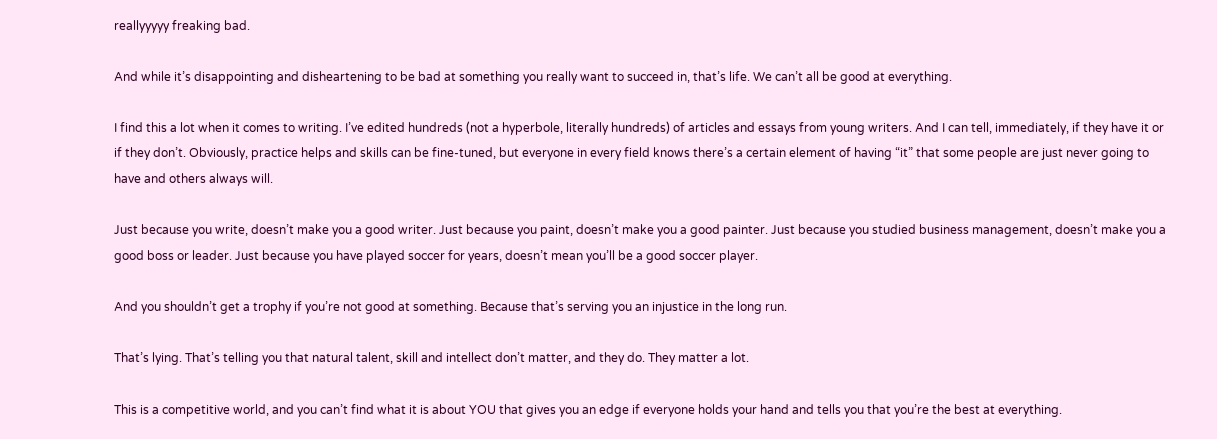reallyyyyy freaking bad.

And while it’s disappointing and disheartening to be bad at something you really want to succeed in, that’s life. We can’t all be good at everything.

I find this a lot when it comes to writing. I’ve edited hundreds (not a hyperbole, literally hundreds) of articles and essays from young writers. And I can tell, immediately, if they have it or if they don’t. Obviously, practice helps and skills can be fine-tuned, but everyone in every field knows there’s a certain element of having “it” that some people are just never going to have and others always will.

Just because you write, doesn’t make you a good writer. Just because you paint, doesn’t make you a good painter. Just because you studied business management, doesn’t make you a good boss or leader. Just because you have played soccer for years, doesn’t mean you’ll be a good soccer player.

And you shouldn’t get a trophy if you’re not good at something. Because that’s serving you an injustice in the long run.

That’s lying. That’s telling you that natural talent, skill and intellect don’t matter, and they do. They matter a lot.

This is a competitive world, and you can’t find what it is about YOU that gives you an edge if everyone holds your hand and tells you that you’re the best at everything.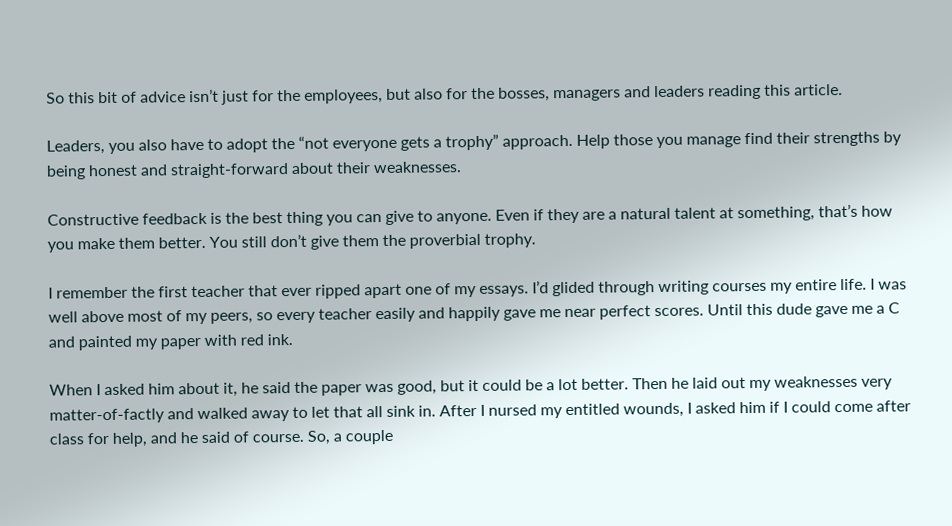So this bit of advice isn’t just for the employees, but also for the bosses, managers and leaders reading this article.

Leaders, you also have to adopt the “not everyone gets a trophy” approach. Help those you manage find their strengths by being honest and straight-forward about their weaknesses.

Constructive feedback is the best thing you can give to anyone. Even if they are a natural talent at something, that’s how you make them better. You still don’t give them the proverbial trophy.

I remember the first teacher that ever ripped apart one of my essays. I’d glided through writing courses my entire life. I was well above most of my peers, so every teacher easily and happily gave me near perfect scores. Until this dude gave me a C and painted my paper with red ink.

When I asked him about it, he said the paper was good, but it could be a lot better. Then he laid out my weaknesses very matter-of-factly and walked away to let that all sink in. After I nursed my entitled wounds, I asked him if I could come after class for help, and he said of course. So, a couple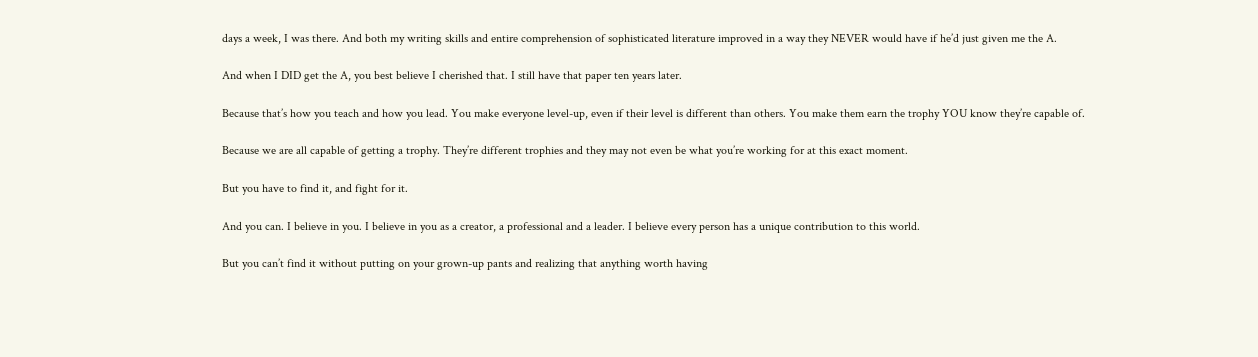days a week, I was there. And both my writing skills and entire comprehension of sophisticated literature improved in a way they NEVER would have if he’d just given me the A.

And when I DID get the A, you best believe I cherished that. I still have that paper ten years later.

Because that’s how you teach and how you lead. You make everyone level-up, even if their level is different than others. You make them earn the trophy YOU know they’re capable of.

Because we are all capable of getting a trophy. They’re different trophies and they may not even be what you’re working for at this exact moment.

But you have to find it, and fight for it.

And you can. I believe in you. I believe in you as a creator, a professional and a leader. I believe every person has a unique contribution to this world.

But you can’t find it without putting on your grown-up pants and realizing that anything worth having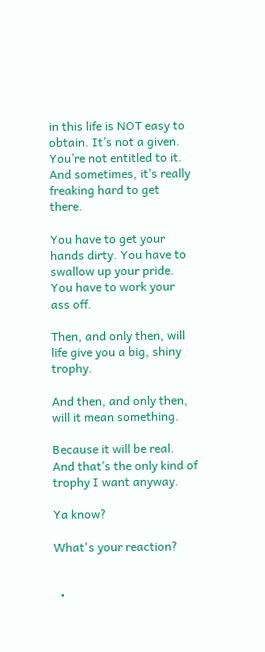in this life is NOT easy to obtain. It’s not a given. You’re not entitled to it. And sometimes, it’s really freaking hard to get there.

You have to get your hands dirty. You have to swallow up your pride. You have to work your ass off.

Then, and only then, will life give you a big, shiny trophy.

And then, and only then, will it mean something.

Because it will be real. And that’s the only kind of trophy I want anyway.

Ya know?

What's your reaction?


  •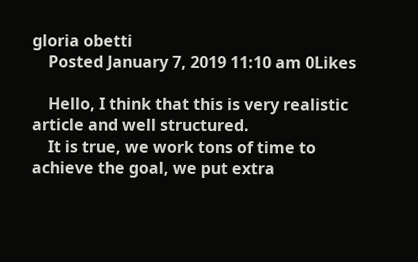gloria obetti
    Posted January 7, 2019 11:10 am 0Likes

    Hello, I think that this is very realistic article and well structured.
    It is true, we work tons of time to achieve the goal, we put extra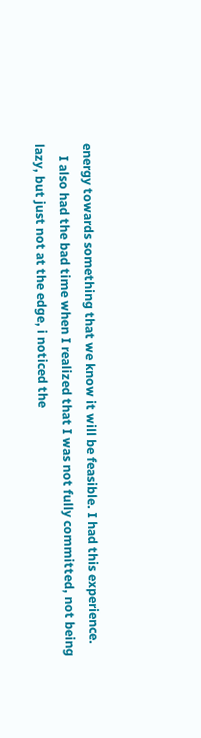energy towards something that we know it will be feasible. I had this experience.
    I also had the bad time when I realized that I was not fully committed, not being lazy, but just not at the edge, i noticed the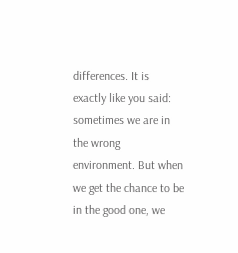differences. It is exactly like you said: sometimes we are in the wrong environment. But when we get the chance to be in the good one, we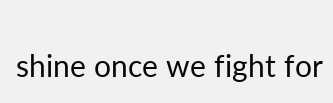shine once we fight for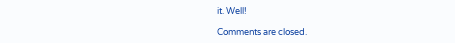it. Well!

Comments are closed.